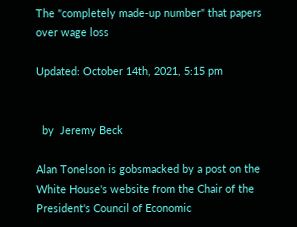The "completely made-up number" that papers over wage loss

Updated: October 14th, 2021, 5:15 pm


  by  Jeremy Beck

Alan Tonelson is gobsmacked by a post on the White House's website from the Chair of the President's Council of Economic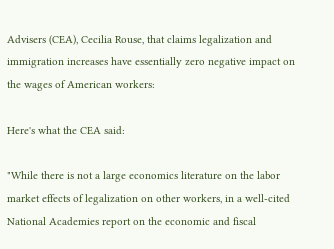Advisers (CEA), Cecilia Rouse, that claims legalization and immigration increases have essentially zero negative impact on the wages of American workers:

Here's what the CEA said:

"While there is not a large economics literature on the labor market effects of legalization on other workers, in a well-cited National Academies report on the economic and fiscal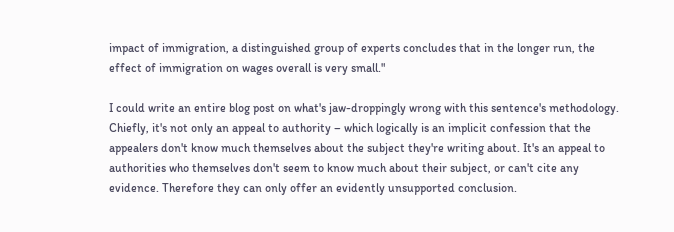impact of immigration, a distinguished group of experts concludes that in the longer run, the effect of immigration on wages overall is very small."

I could write an entire blog post on what's jaw-droppingly wrong with this sentence's methodology. Chiefly, it's not only an appeal to authority – which logically is an implicit confession that the appealers don't know much themselves about the subject they're writing about. It's an appeal to authorities who themselves don't seem to know much about their subject, or can't cite any evidence. Therefore they can only offer an evidently unsupported conclusion.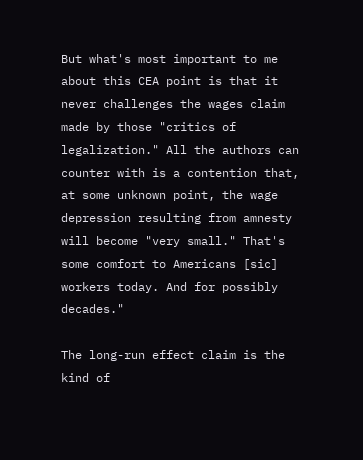But what's most important to me about this CEA point is that it never challenges the wages claim made by those "critics of legalization." All the authors can counter with is a contention that, at some unknown point, the wage depression resulting from amnesty will become "very small." That's some comfort to Americans [sic] workers today. And for possibly decades."

The long-run effect claim is the kind of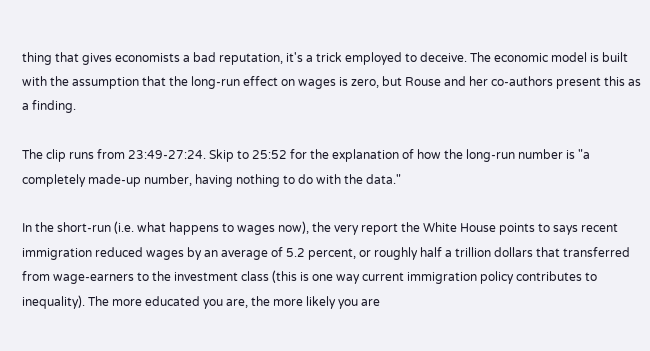thing that gives economists a bad reputation, it's a trick employed to deceive. The economic model is built with the assumption that the long-run effect on wages is zero, but Rouse and her co-authors present this as a finding.

The clip runs from 23:49-27:24. Skip to 25:52 for the explanation of how the long-run number is "a completely made-up number, having nothing to do with the data."

In the short-run (i.e. what happens to wages now), the very report the White House points to says recent immigration reduced wages by an average of 5.2 percent, or roughly half a trillion dollars that transferred from wage-earners to the investment class (this is one way current immigration policy contributes to inequality). The more educated you are, the more likely you are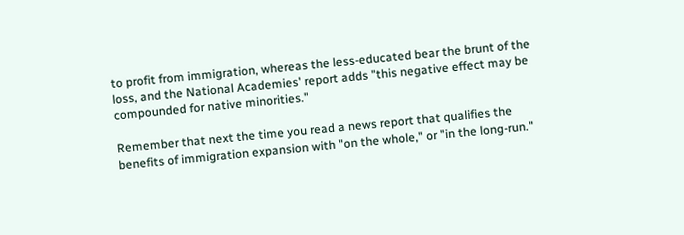to profit from immigration, whereas the less-educated bear the brunt of the loss, and the National Academies' report adds "this negative effect may be compounded for native minorities."

Remember that next the time you read a news report that qualifies the benefits of immigration expansion with "on the whole," or "in the long-run."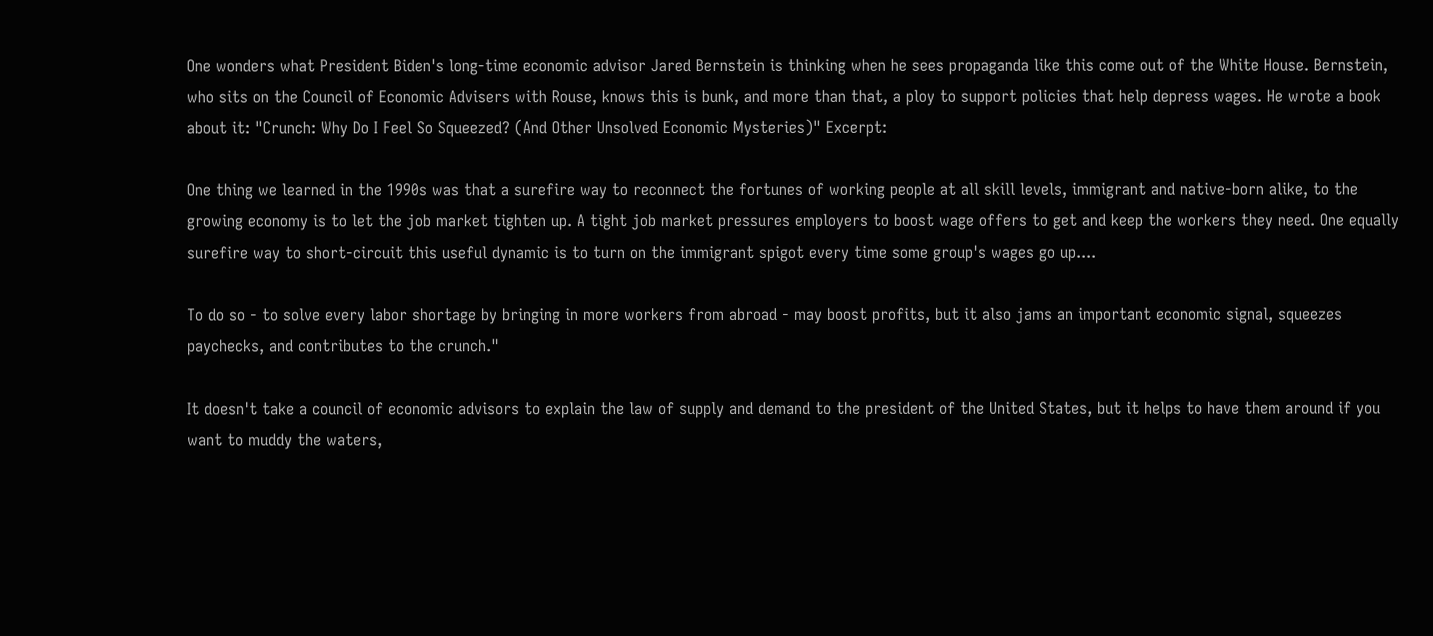One wonders what President Biden's long-time economic advisor Jared Bernstein is thinking when he sees propaganda like this come out of the White House. Bernstein, who sits on the Council of Economic Advisers with Rouse, knows this is bunk, and more than that, a ploy to support policies that help depress wages. He wrote a book about it: "Crunch: Why Do I Feel So Squeezed? (And Other Unsolved Economic Mysteries)" Excerpt:

One thing we learned in the 1990s was that a surefire way to reconnect the fortunes of working people at all skill levels, immigrant and native-born alike, to the growing economy is to let the job market tighten up. A tight job market pressures employers to boost wage offers to get and keep the workers they need. One equally surefire way to short-circuit this useful dynamic is to turn on the immigrant spigot every time some group's wages go up....

To do so - to solve every labor shortage by bringing in more workers from abroad - may boost profits, but it also jams an important economic signal, squeezes paychecks, and contributes to the crunch."

It doesn't take a council of economic advisors to explain the law of supply and demand to the president of the United States, but it helps to have them around if you want to muddy the waters,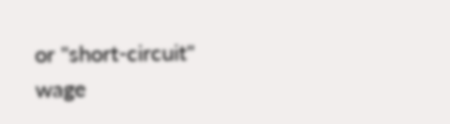or "short-circuit" wage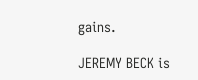gains.

JEREMY BECK is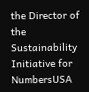the Director of the Sustainability Initiative for NumbersUSA